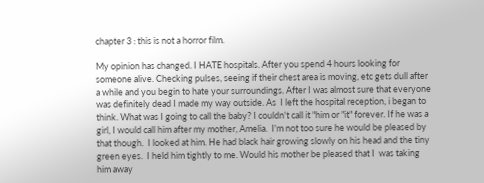chapter 3 : this is not a horror film.

My opinion has changed. I HATE hospitals. After you spend 4 hours looking for someone alive. Checking pulses, seeing if their chest area is moving, etc gets dull after a while and you begin to hate your surroundings. After I was almost sure that everyone was definitely dead I made my way outside. As  I left the hospital reception, i began to think. What was I going to call the baby? I couldn't call it "him or "it" forever. If he was a girl, I would call him after my mother, Amelia.  I'm not too sure he would be pleased by that though.  I looked at him. He had black hair growing slowly on his head and the tiny green eyes.  I held him tightly to me. Would his mother be pleased that I  was taking him away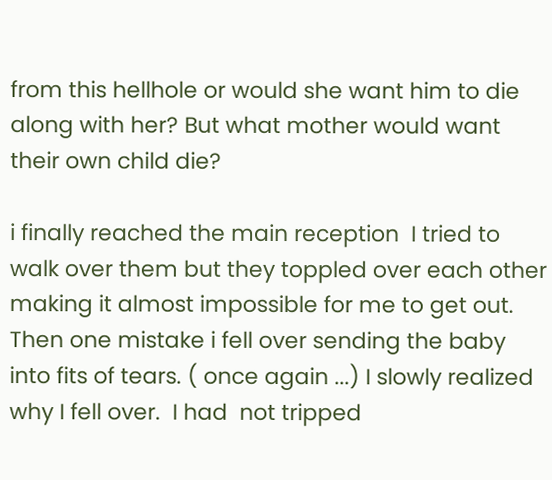from this hellhole or would she want him to die along with her? But what mother would want their own child die?

i finally reached the main reception  I tried to walk over them but they toppled over each other making it almost impossible for me to get out. Then one mistake i fell over sending the baby into fits of tears. ( once again ...) I slowly realized why I fell over.  I had  not tripped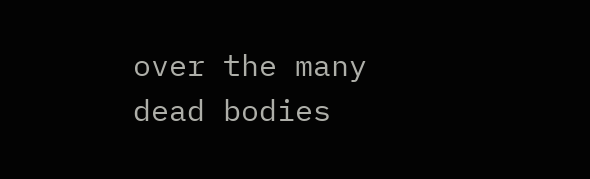over the many dead bodies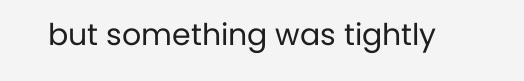but something was tightly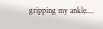gripping my ankle....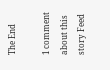The End

1 comment about this story Feed